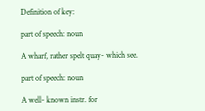Definition of key:

part of speech: noun

A wharf, rather spelt quay- which see.

part of speech: noun

A well- known instr. for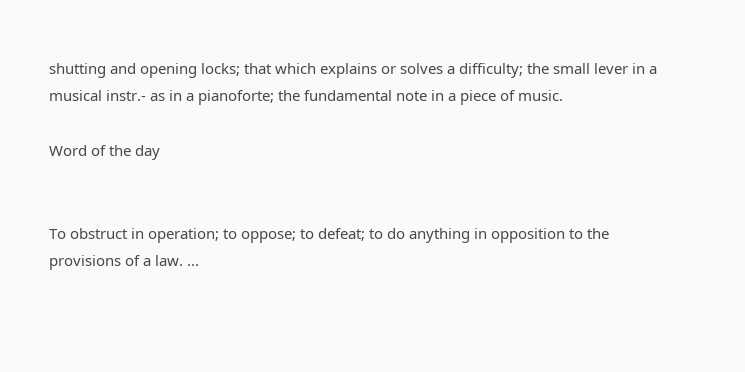shutting and opening locks; that which explains or solves a difficulty; the small lever in a musical instr.- as in a pianoforte; the fundamental note in a piece of music.

Word of the day


To obstruct in operation; to oppose; to defeat; to do anything in opposition to the provisions of a law. ...